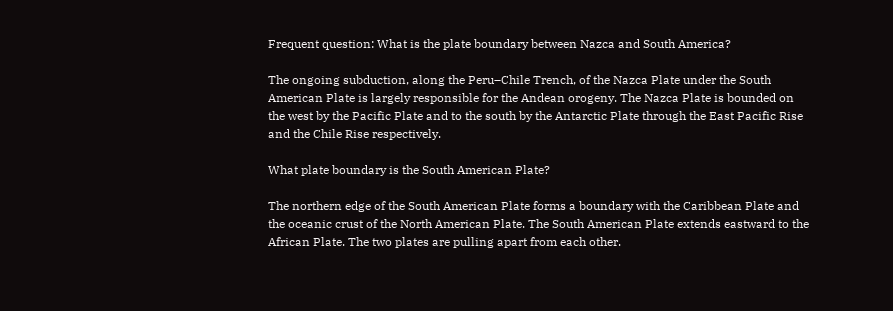Frequent question: What is the plate boundary between Nazca and South America?

The ongoing subduction, along the Peru–Chile Trench, of the Nazca Plate under the South American Plate is largely responsible for the Andean orogeny. The Nazca Plate is bounded on the west by the Pacific Plate and to the south by the Antarctic Plate through the East Pacific Rise and the Chile Rise respectively.

What plate boundary is the South American Plate?

The northern edge of the South American Plate forms a boundary with the Caribbean Plate and the oceanic crust of the North American Plate. The South American Plate extends eastward to the African Plate. The two plates are pulling apart from each other.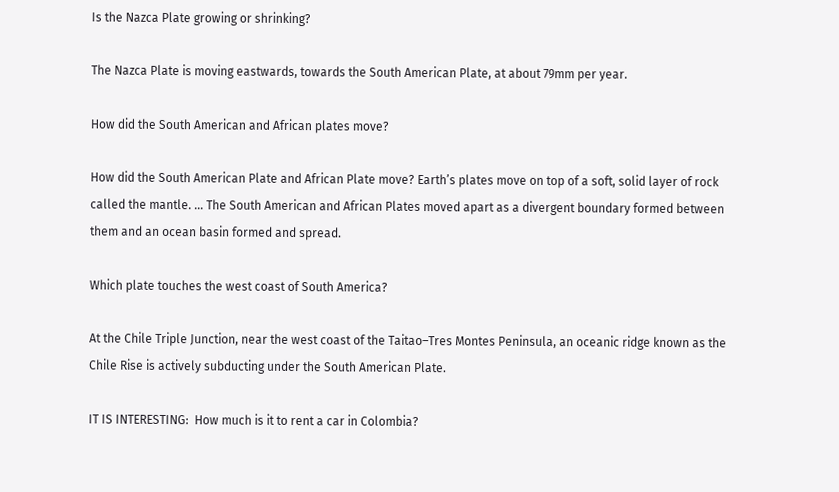Is the Nazca Plate growing or shrinking?

The Nazca Plate is moving eastwards, towards the South American Plate, at about 79mm per year.

How did the South American and African plates move?

How did the South American Plate and African Plate move? Earth’s plates move on top of a soft, solid layer of rock called the mantle. … The South American and African Plates moved apart as a divergent boundary formed between them and an ocean basin formed and spread.

Which plate touches the west coast of South America?

At the Chile Triple Junction, near the west coast of the Taitao–Tres Montes Peninsula, an oceanic ridge known as the Chile Rise is actively subducting under the South American Plate.

IT IS INTERESTING:  How much is it to rent a car in Colombia?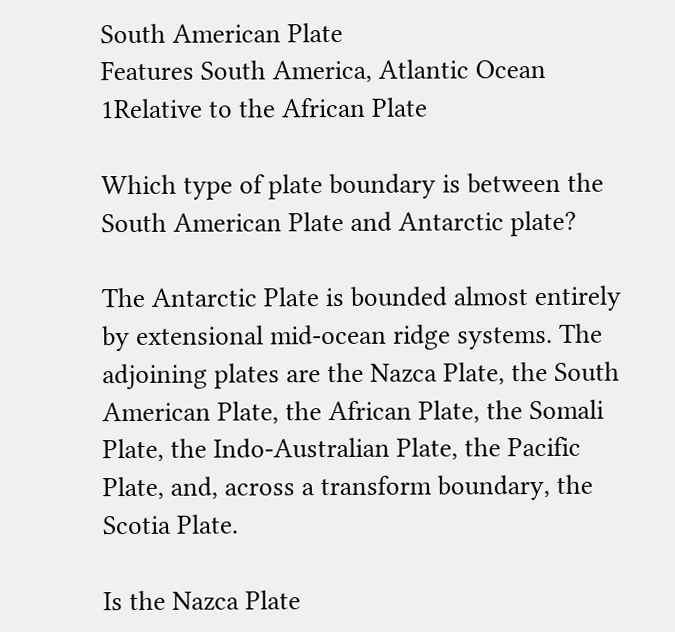South American Plate
Features South America, Atlantic Ocean
1Relative to the African Plate

Which type of plate boundary is between the South American Plate and Antarctic plate?

The Antarctic Plate is bounded almost entirely by extensional mid-ocean ridge systems. The adjoining plates are the Nazca Plate, the South American Plate, the African Plate, the Somali Plate, the Indo-Australian Plate, the Pacific Plate, and, across a transform boundary, the Scotia Plate.

Is the Nazca Plate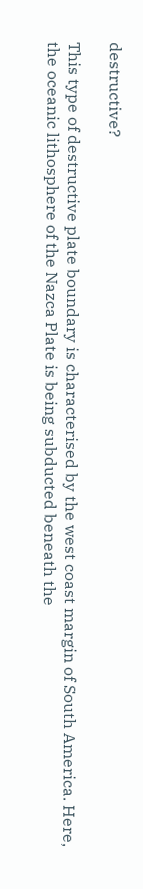destructive?

This type of destructive plate boundary is characterised by the west coast margin of South America. Here, the oceanic lithosphere of the Nazca Plate is being subducted beneath the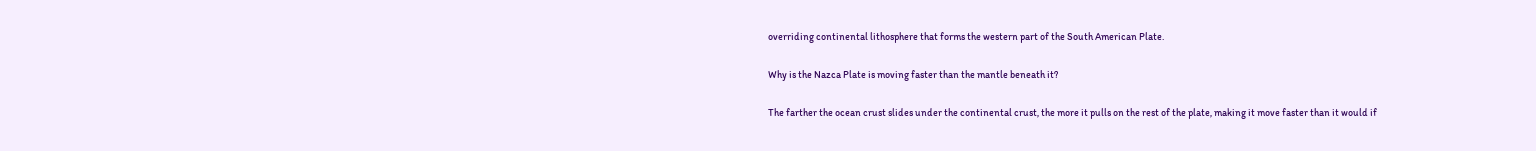overriding continental lithosphere that forms the western part of the South American Plate.

Why is the Nazca Plate is moving faster than the mantle beneath it?

The farther the ocean crust slides under the continental crust, the more it pulls on the rest of the plate, making it move faster than it would if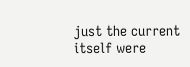just the current itself were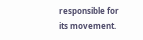responsible for its movement.